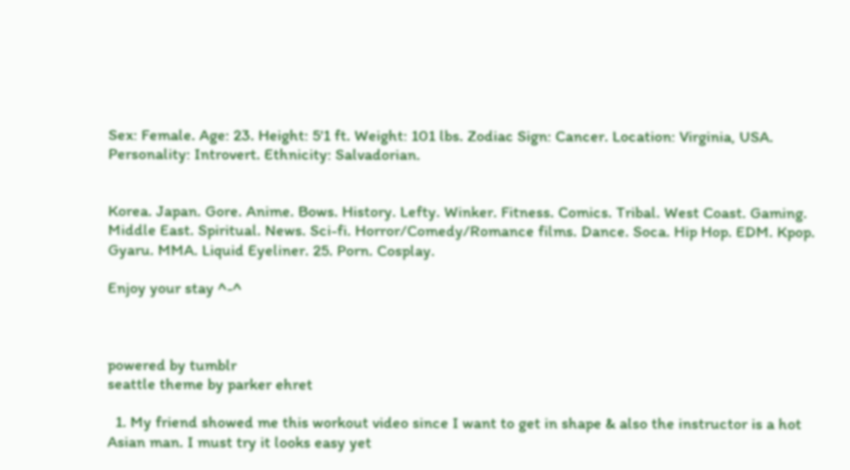Sex: Female. Age: 23. Height: 5'1 ft. Weight: 101 lbs. Zodiac Sign: Cancer. Location: Virginia, USA. Personality: Introvert. Ethnicity: Salvadorian.


Korea. Japan. Gore. Anime. Bows. History. Lefty. Winker. Fitness. Comics. Tribal. West Coast. Gaming. Middle East. Spiritual. News. Sci-fi. Horror/Comedy/Romance films. Dance. Soca. Hip Hop. EDM. Kpop. Gyaru. MMA. Liquid Eyeliner. 25. Porn. Cosplay.

Enjoy your stay ^-^



powered by tumblr
seattle theme by parker ehret

  1. My friend showed me this workout video since I want to get in shape & also the instructor is a hot Asian man. I must try it looks easy yet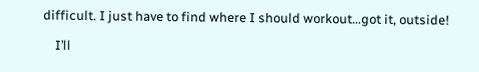difficult. I just have to find where I should workout…got it, outside!

    I’ll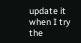update it when I try the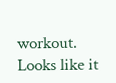workout. Looks like it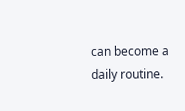can become a daily routine.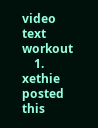video  text  workout
    1. xethie posted this